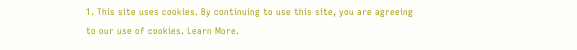1. This site uses cookies. By continuing to use this site, you are agreeing to our use of cookies. Learn More.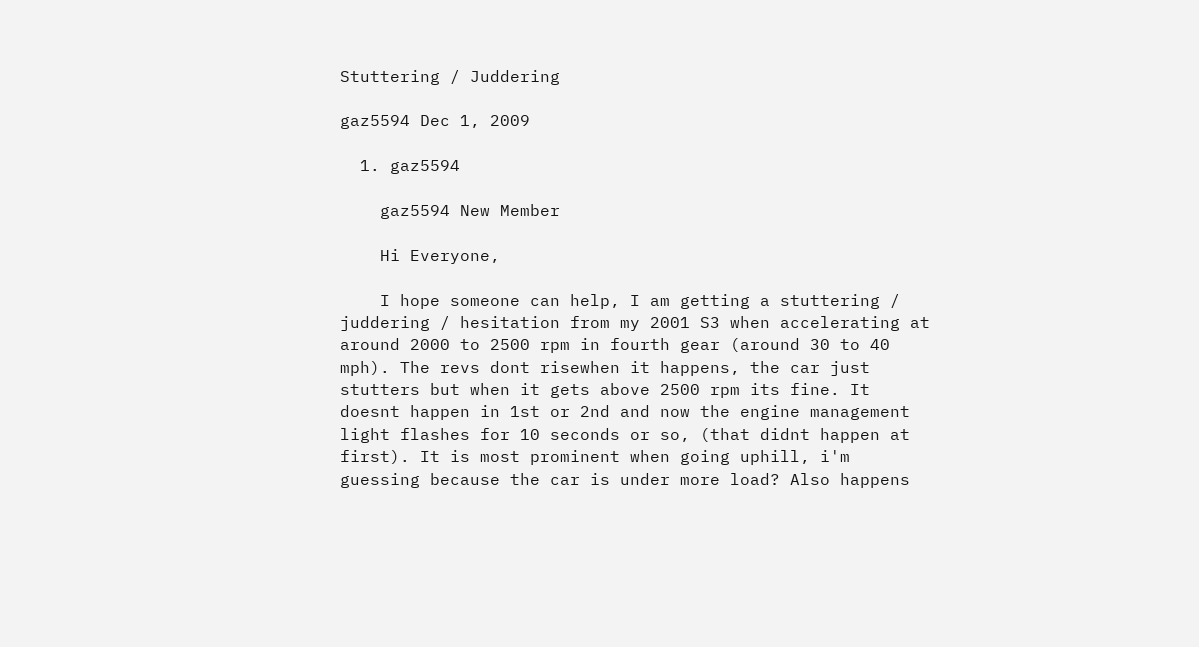Stuttering / Juddering

gaz5594 Dec 1, 2009

  1. gaz5594

    gaz5594 New Member

    Hi Everyone,

    I hope someone can help, I am getting a stuttering / juddering / hesitation from my 2001 S3 when accelerating at around 2000 to 2500 rpm in fourth gear (around 30 to 40 mph). The revs dont risewhen it happens, the car just stutters but when it gets above 2500 rpm its fine. It doesnt happen in 1st or 2nd and now the engine management light flashes for 10 seconds or so, (that didnt happen at first). It is most prominent when going uphill, i'm guessing because the car is under more load? Also happens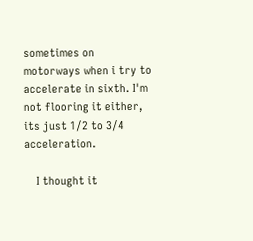sometimes on motorways when i try to accelerate in sixth. I'm not flooring it either, its just 1/2 to 3/4 acceleration.

    I thought it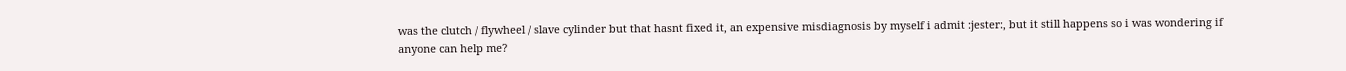was the clutch / flywheel / slave cylinder but that hasnt fixed it, an expensive misdiagnosis by myself i admit :jester:, but it still happens so i was wondering if anyone can help me?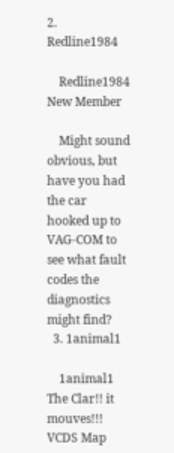2. Redline1984

    Redline1984 New Member

    Might sound obvious, but have you had the car hooked up to VAG-COM to see what fault codes the diagnostics might find?
  3. 1animal1

    1animal1 The Clar!! it mouves!!! VCDS Map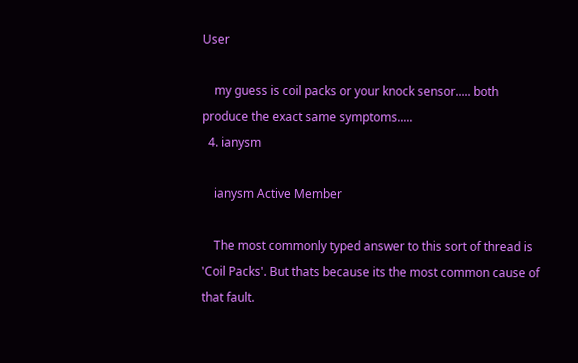User

    my guess is coil packs or your knock sensor..... both produce the exact same symptoms.....
  4. ianysm

    ianysm Active Member

    The most commonly typed answer to this sort of thread is 'Coil Packs'. But thats because its the most common cause of that fault.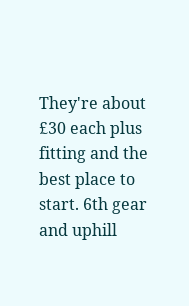They're about £30 each plus fitting and the best place to start. 6th gear and uphill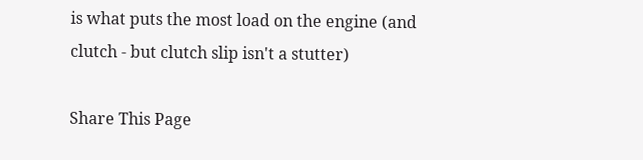is what puts the most load on the engine (and clutch - but clutch slip isn't a stutter)

Share This Page